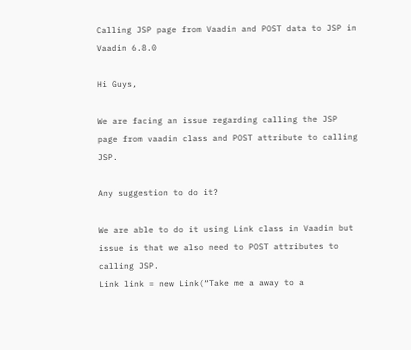Calling JSP page from Vaadin and POST data to JSP in Vaadin 6.8.0

Hi Guys,

We are facing an issue regarding calling the JSP page from vaadin class and POST attribute to calling JSP.

Any suggestion to do it?

We are able to do it using Link class in Vaadin but issue is that we also need to POST attributes to calling JSP.
Link link = new Link(“Take me a away to a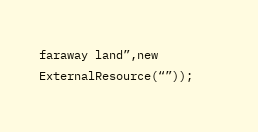faraway land”,new ExternalResource(“”));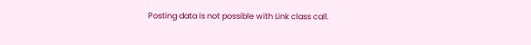Posting data is not possible with Link class call.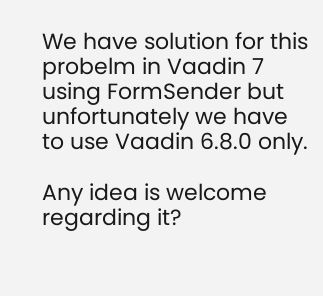We have solution for this probelm in Vaadin 7 using FormSender but unfortunately we have to use Vaadin 6.8.0 only.

Any idea is welcome regarding it?